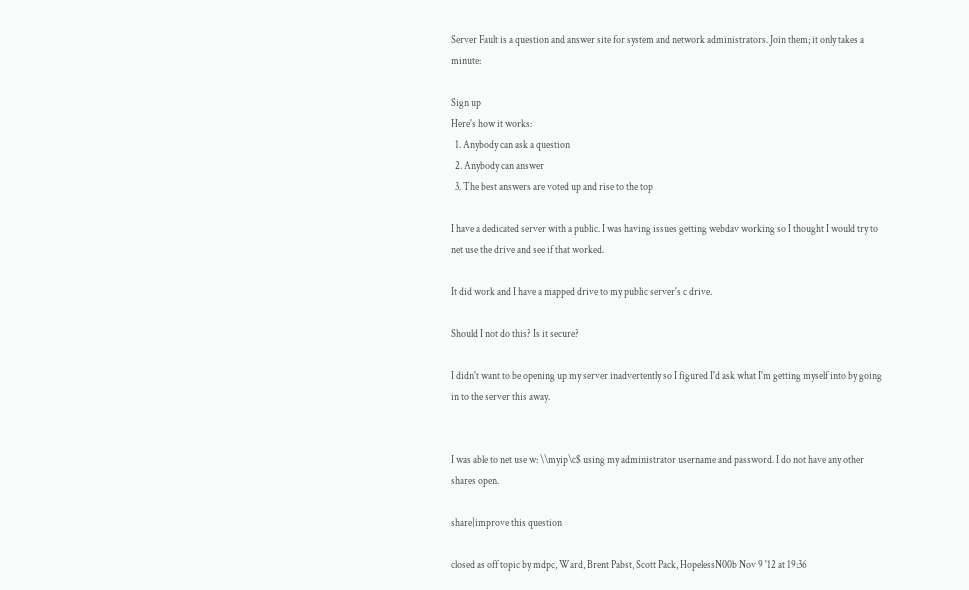Server Fault is a question and answer site for system and network administrators. Join them; it only takes a minute:

Sign up
Here's how it works:
  1. Anybody can ask a question
  2. Anybody can answer
  3. The best answers are voted up and rise to the top

I have a dedicated server with a public. I was having issues getting webdav working so I thought I would try to net use the drive and see if that worked.

It did work and I have a mapped drive to my public server's c drive.

Should I not do this? Is it secure?

I didn't want to be opening up my server inadvertently so I figured I'd ask what I'm getting myself into by going in to the server this away.


I was able to net use w: \\myip\c$ using my administrator username and password. I do not have any other shares open.

share|improve this question

closed as off topic by mdpc, Ward, Brent Pabst, Scott Pack, HopelessN00b Nov 9 '12 at 19:36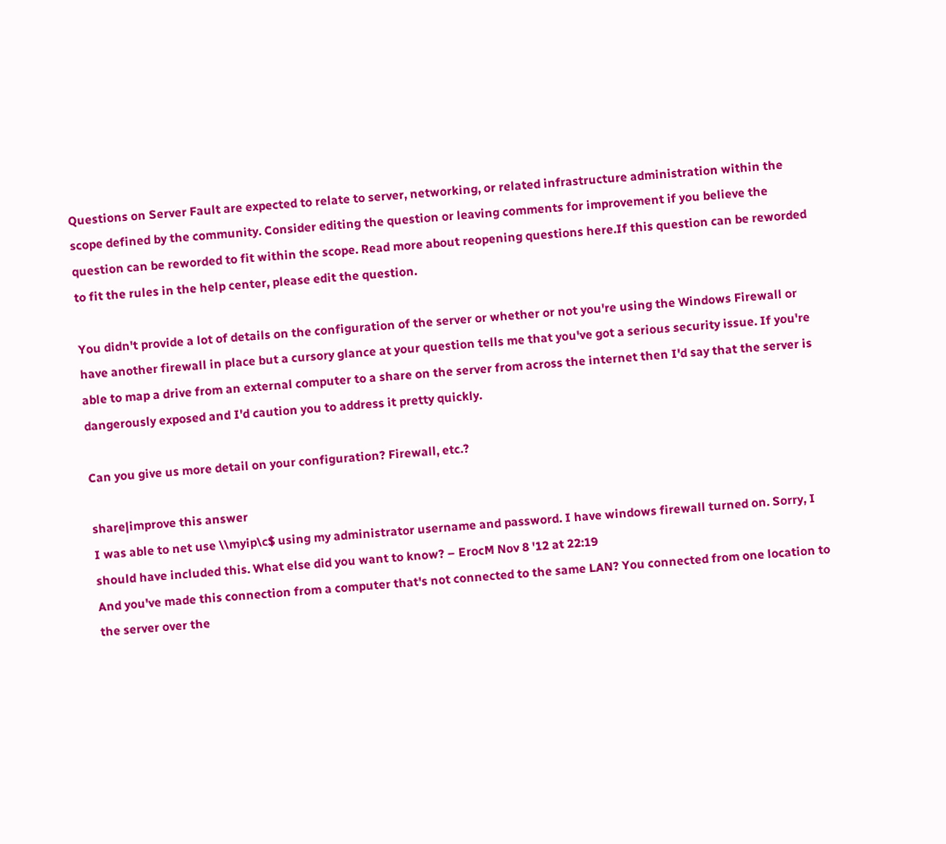Questions on Server Fault are expected to relate to server, networking, or related infrastructure administration within the scope defined by the community. Consider editing the question or leaving comments for improvement if you believe the question can be reworded to fit within the scope. Read more about reopening questions here.If this question can be reworded to fit the rules in the help center, please edit the question.

You didn't provide a lot of details on the configuration of the server or whether or not you're using the Windows Firewall or have another firewall in place but a cursory glance at your question tells me that you've got a serious security issue. If you're able to map a drive from an external computer to a share on the server from across the internet then I'd say that the server is dangerously exposed and I'd caution you to address it pretty quickly.

Can you give us more detail on your configuration? Firewall, etc.?

share|improve this answer
I was able to net use \\myip\c$ using my administrator username and password. I have windows firewall turned on. Sorry, I should have included this. What else did you want to know? – ErocM Nov 8 '12 at 22:19
And you've made this connection from a computer that's not connected to the same LAN? You connected from one location to the server over the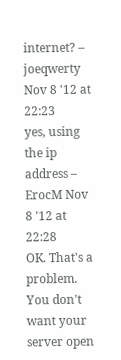internet? – joeqwerty Nov 8 '12 at 22:23
yes, using the ip address – ErocM Nov 8 '12 at 22:28
OK. That's a problem. You don't want your server open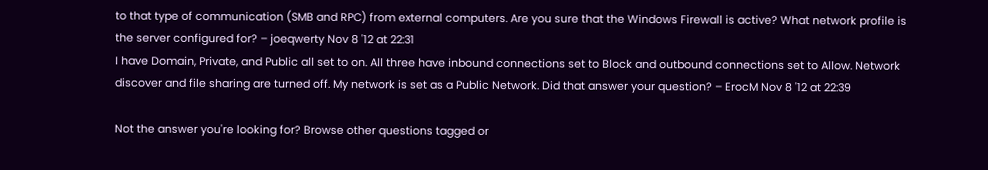to that type of communication (SMB and RPC) from external computers. Are you sure that the Windows Firewall is active? What network profile is the server configured for? – joeqwerty Nov 8 '12 at 22:31
I have Domain, Private, and Public all set to on. All three have inbound connections set to Block and outbound connections set to Allow. Network discover and file sharing are turned off. My network is set as a Public Network. Did that answer your question? – ErocM Nov 8 '12 at 22:39

Not the answer you're looking for? Browse other questions tagged or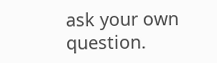ask your own question.